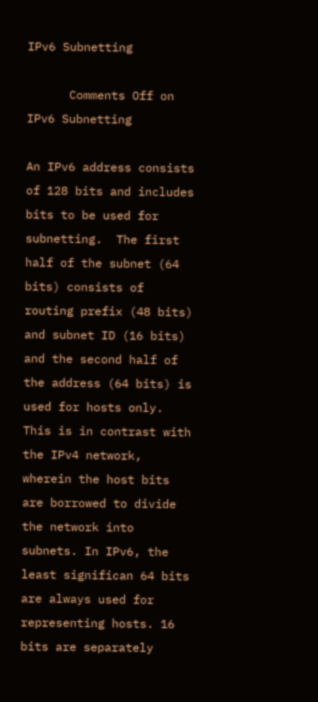IPv6 Subnetting

      Comments Off on IPv6 Subnetting

An IPv6 address consists of 128 bits and includes bits to be used for subnetting.  The first half of the subnet (64 bits) consists of routing prefix (48 bits) and subnet ID (16 bits) and the second half of the address (64 bits) is used for hosts only. This is in contrast with the IPv4 network, wherein the host bits are borrowed to divide the network into subnets. In IPv6, the least significan 64 bits are always used for representing hosts. 16 bits are separately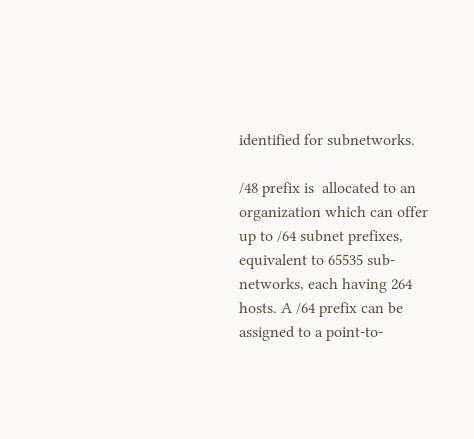identified for subnetworks.

/48 prefix is  allocated to an organization which can offer up to /64 subnet prefixes, equivalent to 65535 sub-networks, each having 264 hosts. A /64 prefix can be assigned to a point-to-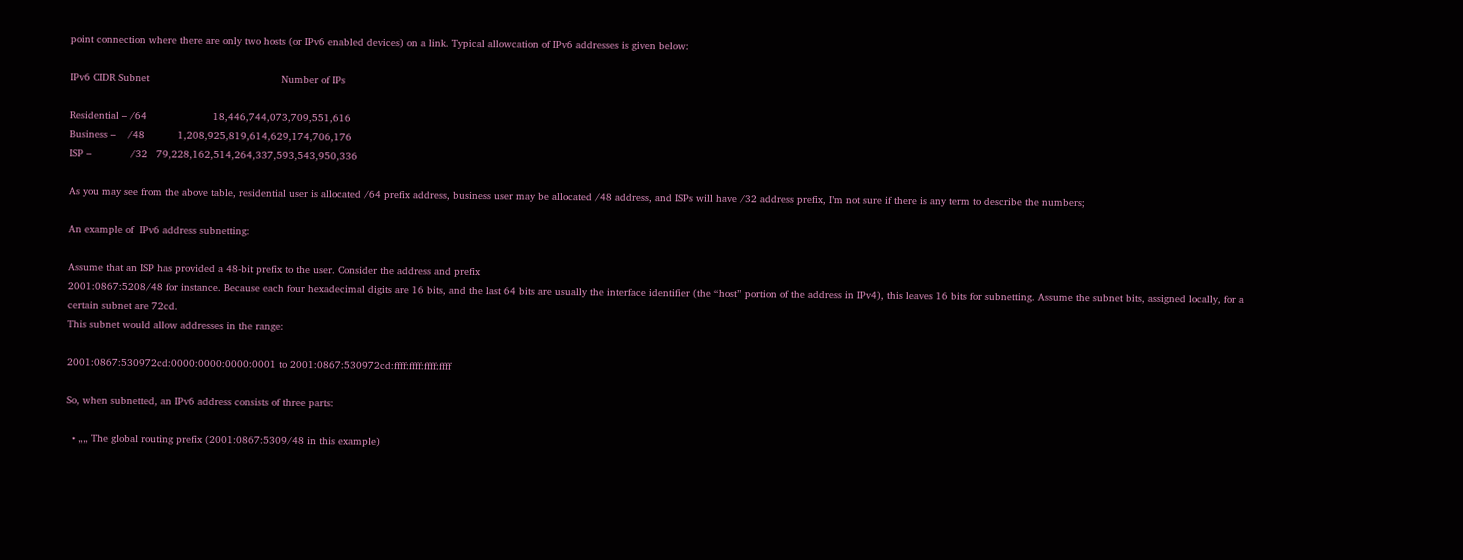point connection where there are only two hosts (or IPv6 enabled devices) on a link. Typical allowcation of IPv6 addresses is given below:

IPv6 CIDR Subnet                                            Number of IPs

Residential – /64                      18,446,744,073,709,551,616
Business –    /48           1,208,925,819,614,629,174,706,176
ISP –             /32   79,228,162,514,264,337,593,543,950,336

As you may see from the above table, residential user is allocated /64 prefix address, business user may be allocated /48 address, and ISPs will have /32 address prefix, I’m not sure if there is any term to describe the numbers;

An example of  IPv6 address subnetting:

Assume that an ISP has provided a 48-bit prefix to the user. Consider the address and prefix
2001:0867:5208/48 for instance. Because each four hexadecimal digits are 16 bits, and the last 64 bits are usually the interface identifier (the “host” portion of the address in IPv4), this leaves 16 bits for subnetting. Assume the subnet bits, assigned locally, for a certain subnet are 72cd.
This subnet would allow addresses in the range:

2001:0867:530972cd:0000:0000:0000:0001 to 2001:0867:530972cd:ffff:ffff:ffff:ffff

So, when subnetted, an IPv6 address consists of three parts:

  • „„ The global routing prefix (2001:0867:5309/48 in this example)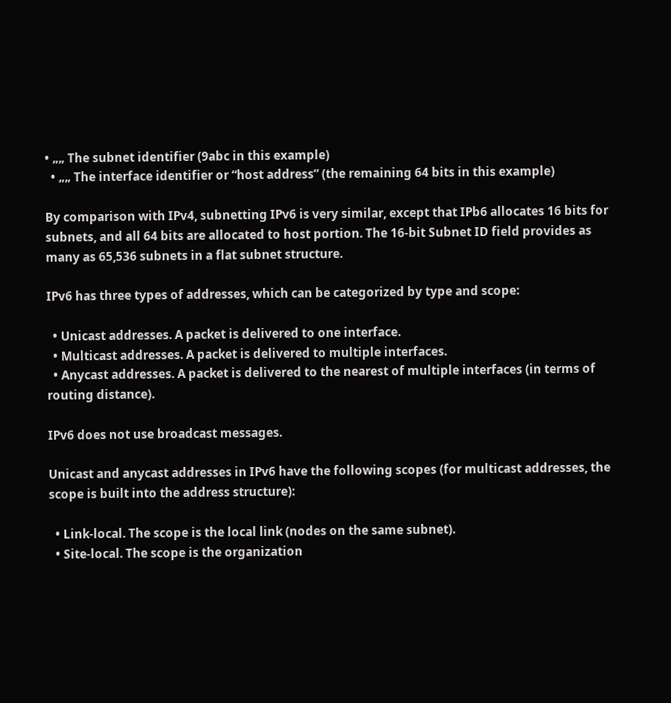• „„ The subnet identifier (9abc in this example)
  • „„ The interface identifier or “host address” (the remaining 64 bits in this example)

By comparison with IPv4, subnetting IPv6 is very similar, except that IPb6 allocates 16 bits for subnets, and all 64 bits are allocated to host portion. The 16-bit Subnet ID field provides as many as 65,536 subnets in a flat subnet structure.

IPv6 has three types of addresses, which can be categorized by type and scope:

  • Unicast addresses. A packet is delivered to one interface.
  • Multicast addresses. A packet is delivered to multiple interfaces.
  • Anycast addresses. A packet is delivered to the nearest of multiple interfaces (in terms of routing distance).

IPv6 does not use broadcast messages.

Unicast and anycast addresses in IPv6 have the following scopes (for multicast addresses, the scope is built into the address structure):

  • Link-local. The scope is the local link (nodes on the same subnet).
  • Site-local. The scope is the organization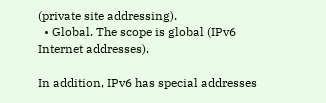(private site addressing).
  • Global. The scope is global (IPv6 Internet addresses).

In addition, IPv6 has special addresses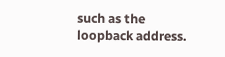such as the loopback address.